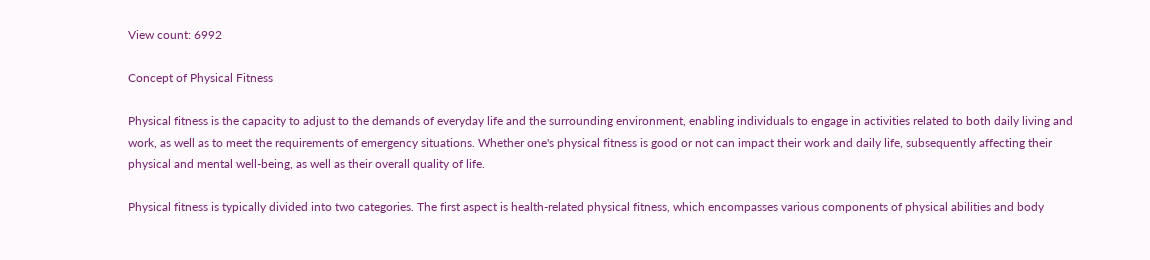View count: 6992

Concept of Physical Fitness

Physical fitness is the capacity to adjust to the demands of everyday life and the surrounding environment, enabling individuals to engage in activities related to both daily living and work, as well as to meet the requirements of emergency situations. Whether one's physical fitness is good or not can impact their work and daily life, subsequently affecting their physical and mental well-being, as well as their overall quality of life.

Physical fitness is typically divided into two categories. The first aspect is health-related physical fitness, which encompasses various components of physical abilities and body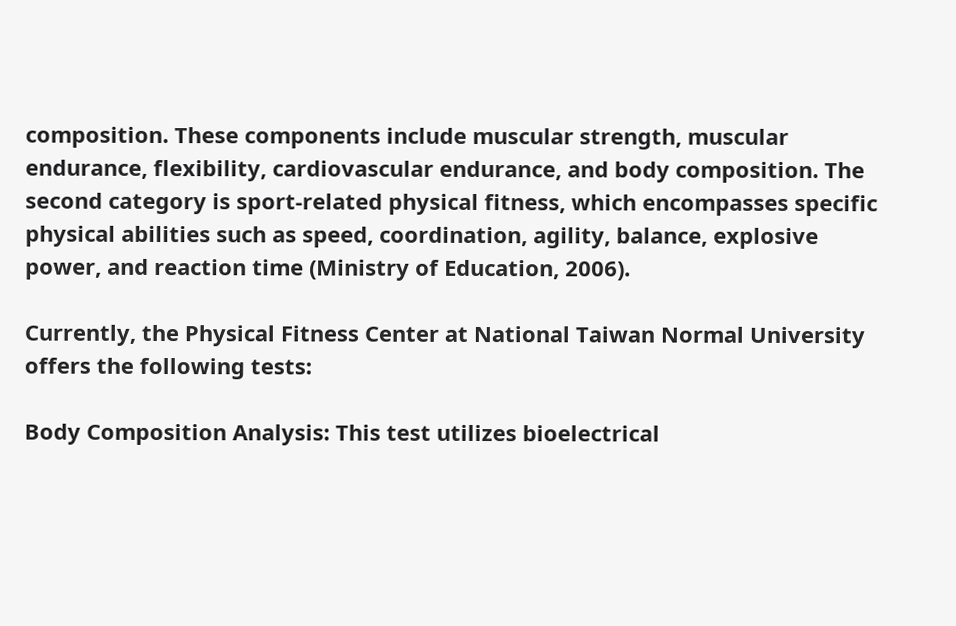composition. These components include muscular strength, muscular endurance, flexibility, cardiovascular endurance, and body composition. The second category is sport-related physical fitness, which encompasses specific physical abilities such as speed, coordination, agility, balance, explosive power, and reaction time (Ministry of Education, 2006).

Currently, the Physical Fitness Center at National Taiwan Normal University offers the following tests:

Body Composition Analysis: This test utilizes bioelectrical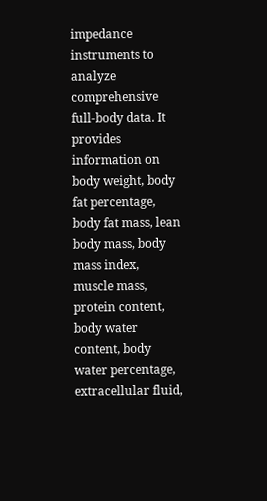impedance instruments to analyze comprehensive full-body data. It provides information on body weight, body fat percentage, body fat mass, lean body mass, body mass index, muscle mass, protein content, body water content, body water percentage, extracellular fluid,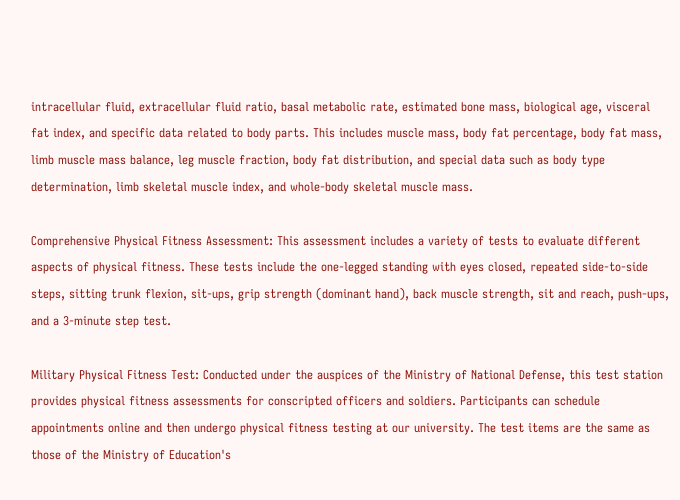intracellular fluid, extracellular fluid ratio, basal metabolic rate, estimated bone mass, biological age, visceral fat index, and specific data related to body parts. This includes muscle mass, body fat percentage, body fat mass, limb muscle mass balance, leg muscle fraction, body fat distribution, and special data such as body type determination, limb skeletal muscle index, and whole-body skeletal muscle mass.

Comprehensive Physical Fitness Assessment: This assessment includes a variety of tests to evaluate different aspects of physical fitness. These tests include the one-legged standing with eyes closed, repeated side-to-side steps, sitting trunk flexion, sit-ups, grip strength (dominant hand), back muscle strength, sit and reach, push-ups, and a 3-minute step test.

Military Physical Fitness Test: Conducted under the auspices of the Ministry of National Defense, this test station provides physical fitness assessments for conscripted officers and soldiers. Participants can schedule appointments online and then undergo physical fitness testing at our university. The test items are the same as those of the Ministry of Education's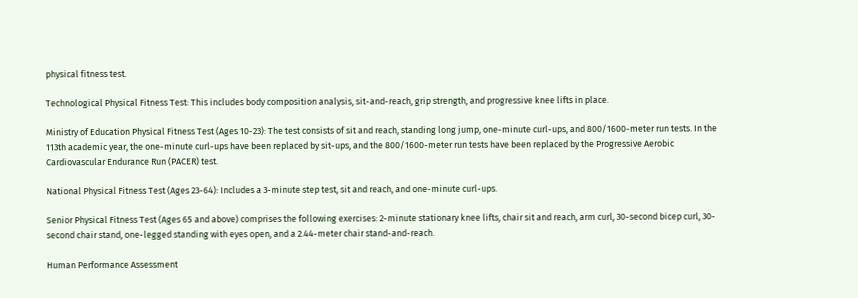physical fitness test.

Technological Physical Fitness Test: This includes body composition analysis, sit-and-reach, grip strength, and progressive knee lifts in place.

Ministry of Education Physical Fitness Test (Ages 10-23): The test consists of sit and reach, standing long jump, one-minute curl-ups, and 800/1600-meter run tests. In the 113th academic year, the one-minute curl-ups have been replaced by sit-ups, and the 800/1600-meter run tests have been replaced by the Progressive Aerobic Cardiovascular Endurance Run (PACER) test.

National Physical Fitness Test (Ages 23-64): Includes a 3-minute step test, sit and reach, and one-minute curl-ups.

Senior Physical Fitness Test (Ages 65 and above) comprises the following exercises: 2-minute stationary knee lifts, chair sit and reach, arm curl, 30-second bicep curl, 30-second chair stand, one-legged standing with eyes open, and a 2.44-meter chair stand-and-reach.

Human Performance Assessment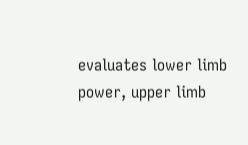evaluates lower limb power, upper limb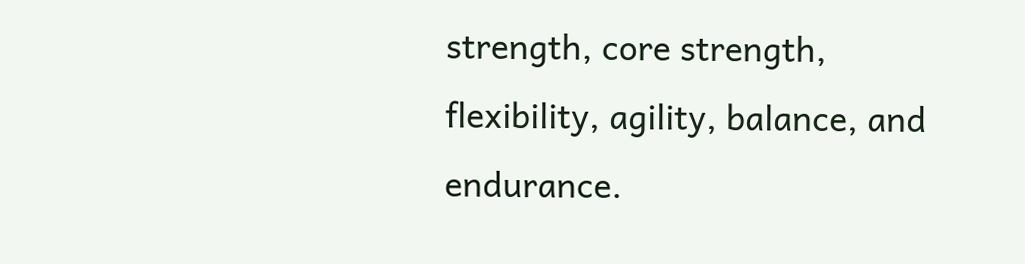strength, core strength, flexibility, agility, balance, and endurance.